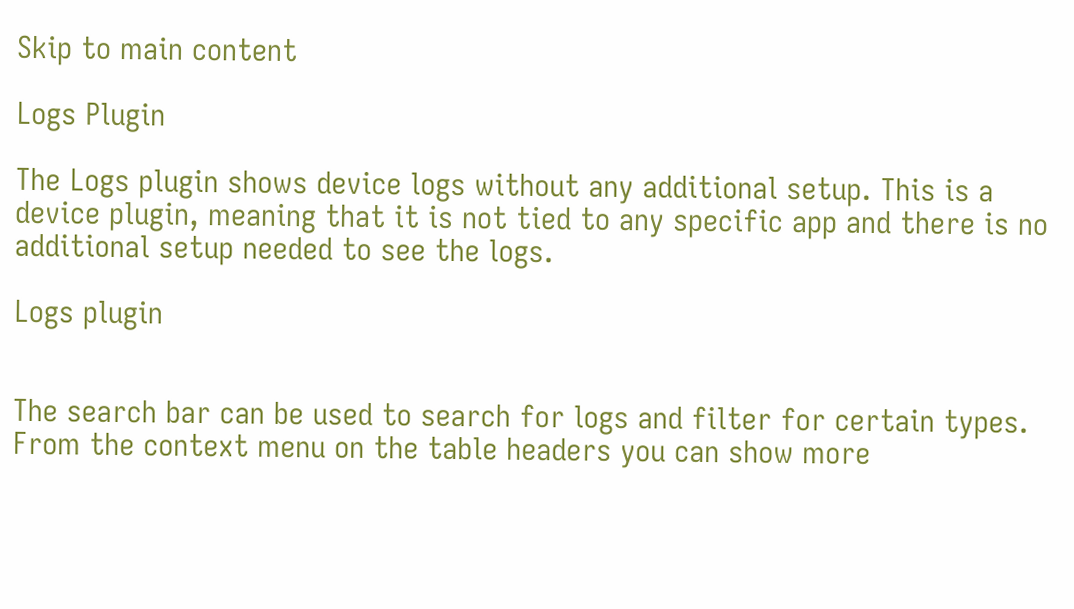Skip to main content

Logs Plugin

The Logs plugin shows device logs without any additional setup. This is a device plugin, meaning that it is not tied to any specific app and there is no additional setup needed to see the logs.

Logs plugin


The search bar can be used to search for logs and filter for certain types. From the context menu on the table headers you can show more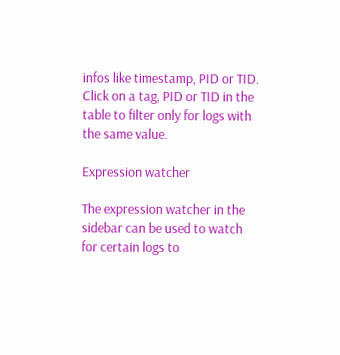infos like timestamp, PID or TID. Click on a tag, PID or TID in the table to filter only for logs with the same value.

Expression watcher

The expression watcher in the sidebar can be used to watch for certain logs to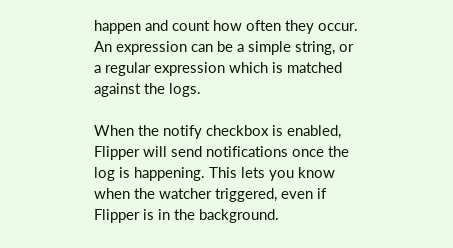happen and count how often they occur. An expression can be a simple string, or a regular expression which is matched against the logs.

When the notify checkbox is enabled, Flipper will send notifications once the log is happening. This lets you know when the watcher triggered, even if Flipper is in the background.